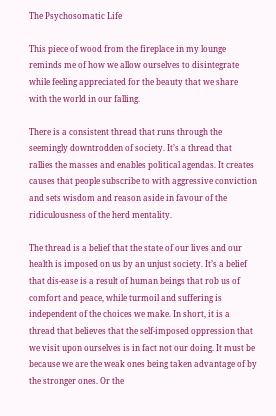The Psychosomatic Life

This piece of wood from the fireplace in my lounge reminds me of how we allow ourselves to disintegrate while feeling appreciated for the beauty that we share with the world in our falling.

There is a consistent thread that runs through the seemingly downtrodden of society. It’s a thread that rallies the masses and enables political agendas. It creates causes that people subscribe to with aggressive conviction and sets wisdom and reason aside in favour of the ridiculousness of the herd mentality.

The thread is a belief that the state of our lives and our health is imposed on us by an unjust society. It’s a belief that dis-ease is a result of human beings that rob us of comfort and peace, while turmoil and suffering is independent of the choices we make. In short, it is a thread that believes that the self-imposed oppression that we visit upon ourselves is in fact not our doing. It must be because we are the weak ones being taken advantage of by the stronger ones. Or the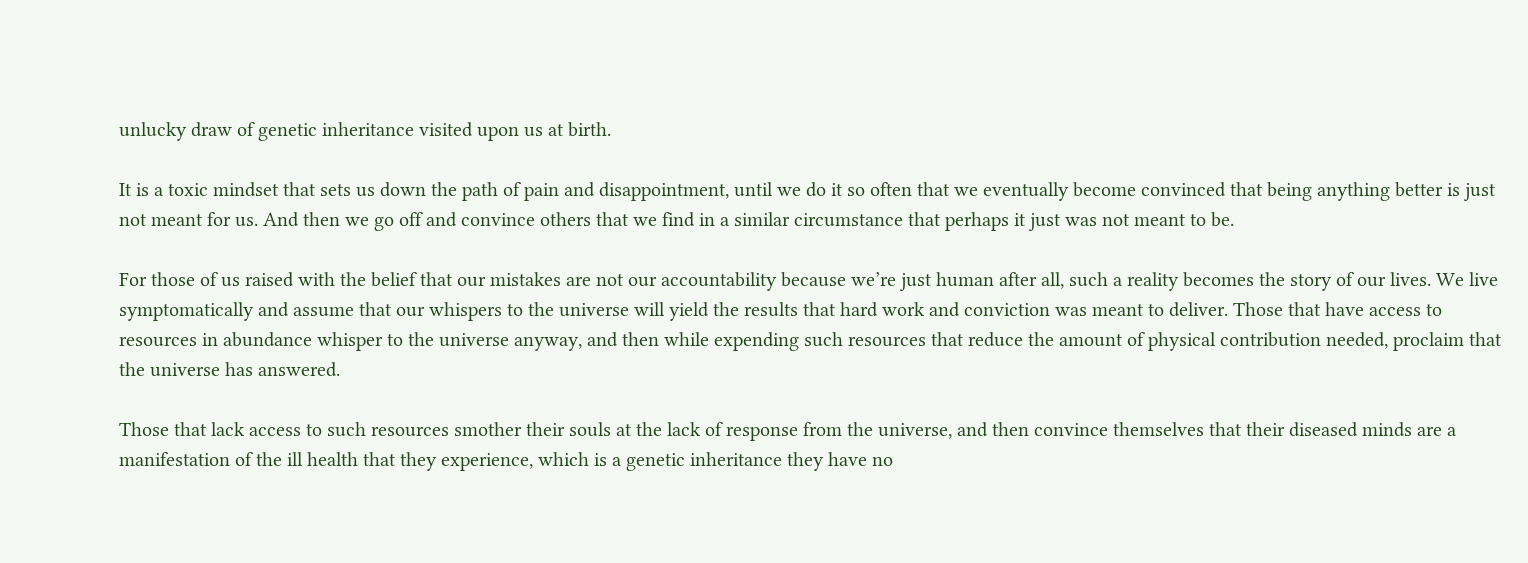unlucky draw of genetic inheritance visited upon us at birth.

It is a toxic mindset that sets us down the path of pain and disappointment, until we do it so often that we eventually become convinced that being anything better is just not meant for us. And then we go off and convince others that we find in a similar circumstance that perhaps it just was not meant to be.

For those of us raised with the belief that our mistakes are not our accountability because we’re just human after all, such a reality becomes the story of our lives. We live symptomatically and assume that our whispers to the universe will yield the results that hard work and conviction was meant to deliver. Those that have access to resources in abundance whisper to the universe anyway, and then while expending such resources that reduce the amount of physical contribution needed, proclaim that the universe has answered.

Those that lack access to such resources smother their souls at the lack of response from the universe, and then convince themselves that their diseased minds are a manifestation of the ill health that they experience, which is a genetic inheritance they have no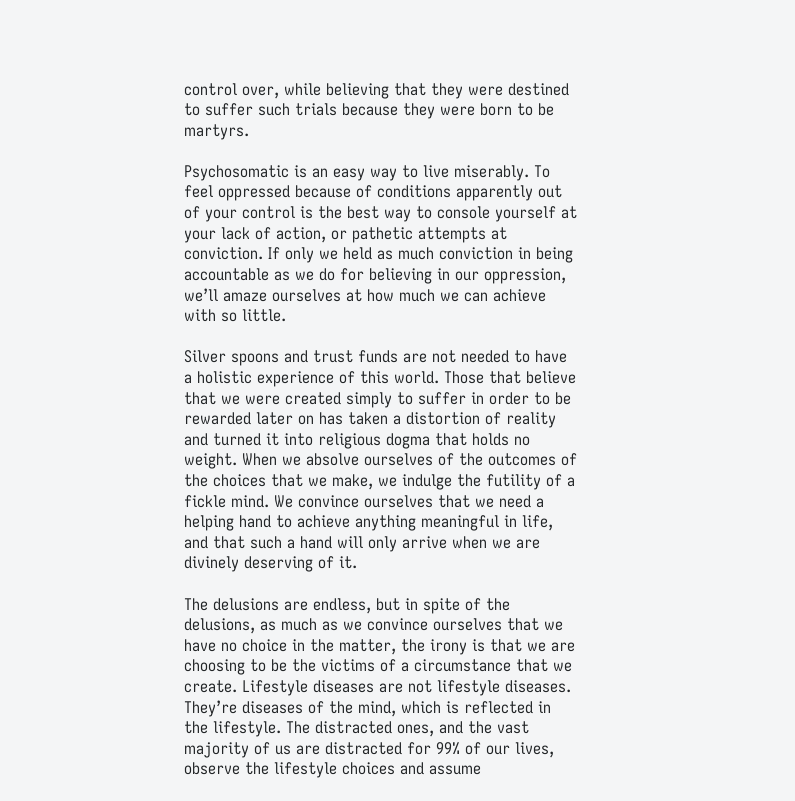control over, while believing that they were destined to suffer such trials because they were born to be martyrs.

Psychosomatic is an easy way to live miserably. To feel oppressed because of conditions apparently out of your control is the best way to console yourself at your lack of action, or pathetic attempts at conviction. If only we held as much conviction in being accountable as we do for believing in our oppression, we’ll amaze ourselves at how much we can achieve with so little.

Silver spoons and trust funds are not needed to have a holistic experience of this world. Those that believe that we were created simply to suffer in order to be rewarded later on has taken a distortion of reality and turned it into religious dogma that holds no weight. When we absolve ourselves of the outcomes of the choices that we make, we indulge the futility of a fickle mind. We convince ourselves that we need a helping hand to achieve anything meaningful in life, and that such a hand will only arrive when we are divinely deserving of it.

The delusions are endless, but in spite of the delusions, as much as we convince ourselves that we have no choice in the matter, the irony is that we are choosing to be the victims of a circumstance that we create. Lifestyle diseases are not lifestyle diseases. They’re diseases of the mind, which is reflected in the lifestyle. The distracted ones, and the vast majority of us are distracted for 99% of our lives, observe the lifestyle choices and assume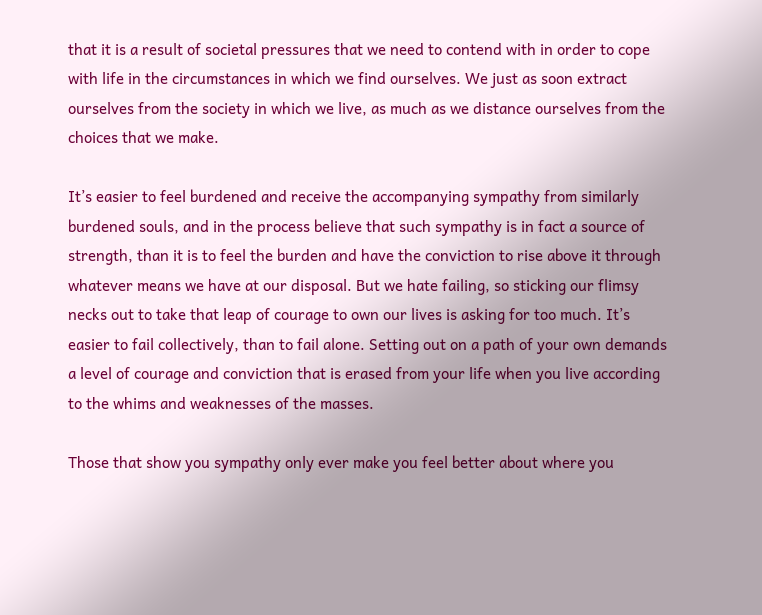that it is a result of societal pressures that we need to contend with in order to cope with life in the circumstances in which we find ourselves. We just as soon extract ourselves from the society in which we live, as much as we distance ourselves from the choices that we make.

It’s easier to feel burdened and receive the accompanying sympathy from similarly burdened souls, and in the process believe that such sympathy is in fact a source of strength, than it is to feel the burden and have the conviction to rise above it through whatever means we have at our disposal. But we hate failing, so sticking our flimsy necks out to take that leap of courage to own our lives is asking for too much. It’s easier to fail collectively, than to fail alone. Setting out on a path of your own demands a level of courage and conviction that is erased from your life when you live according to the whims and weaknesses of the masses.

Those that show you sympathy only ever make you feel better about where you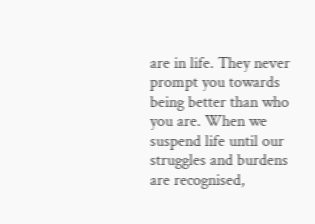are in life. They never prompt you towards being better than who you are. When we suspend life until our struggles and burdens are recognised,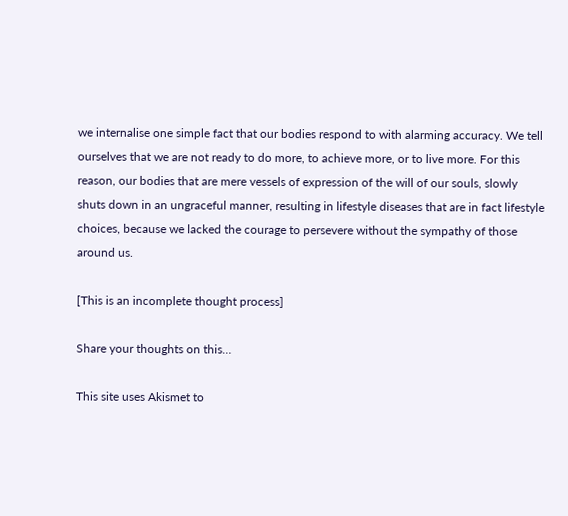we internalise one simple fact that our bodies respond to with alarming accuracy. We tell ourselves that we are not ready to do more, to achieve more, or to live more. For this reason, our bodies that are mere vessels of expression of the will of our souls, slowly shuts down in an ungraceful manner, resulting in lifestyle diseases that are in fact lifestyle choices, because we lacked the courage to persevere without the sympathy of those around us.

[This is an incomplete thought process]

Share your thoughts on this…

This site uses Akismet to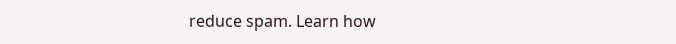reduce spam. Learn how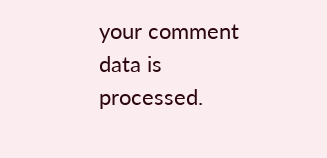your comment data is processed.